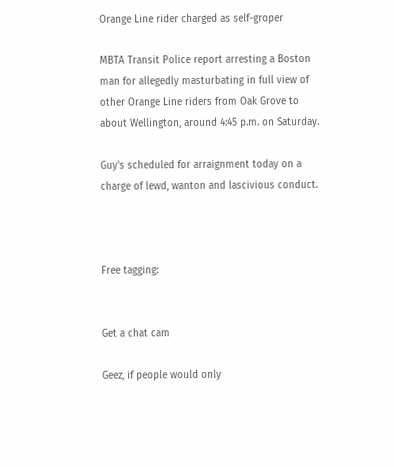Orange Line rider charged as self-groper

MBTA Transit Police report arresting a Boston man for allegedly masturbating in full view of other Orange Line riders from Oak Grove to about Wellington, around 4:45 p.m. on Saturday.

Guy's scheduled for arraignment today on a charge of lewd, wanton and lascivious conduct.



Free tagging:


Get a chat cam

Geez, if people would only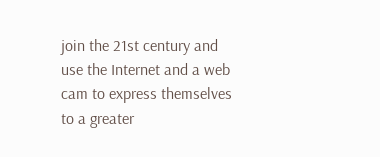join the 21st century and use the Internet and a web cam to express themselves to a greater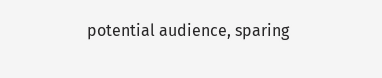potential audience, sparing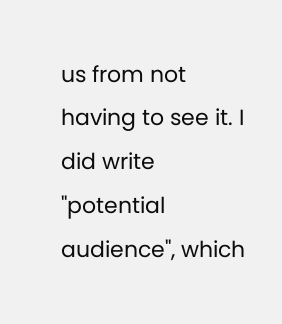us from not having to see it. I did write "potential audience", which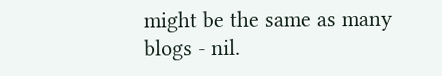might be the same as many blogs - nil.